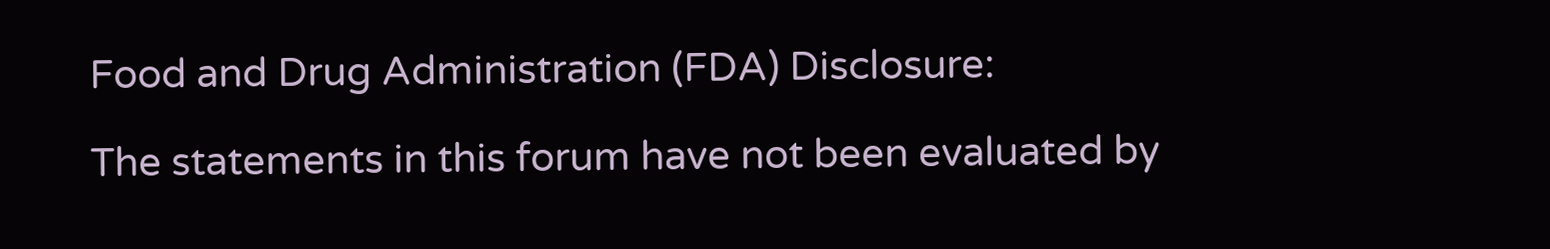Food and Drug Administration (FDA) Disclosure:

The statements in this forum have not been evaluated by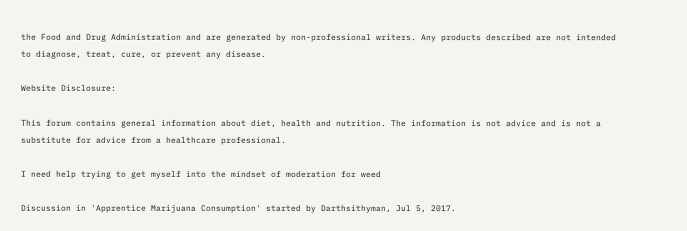the Food and Drug Administration and are generated by non-professional writers. Any products described are not intended to diagnose, treat, cure, or prevent any disease.

Website Disclosure:

This forum contains general information about diet, health and nutrition. The information is not advice and is not a substitute for advice from a healthcare professional.

I need help trying to get myself into the mindset of moderation for weed

Discussion in 'Apprentice Marijuana Consumption' started by Darthsithyman, Jul 5, 2017.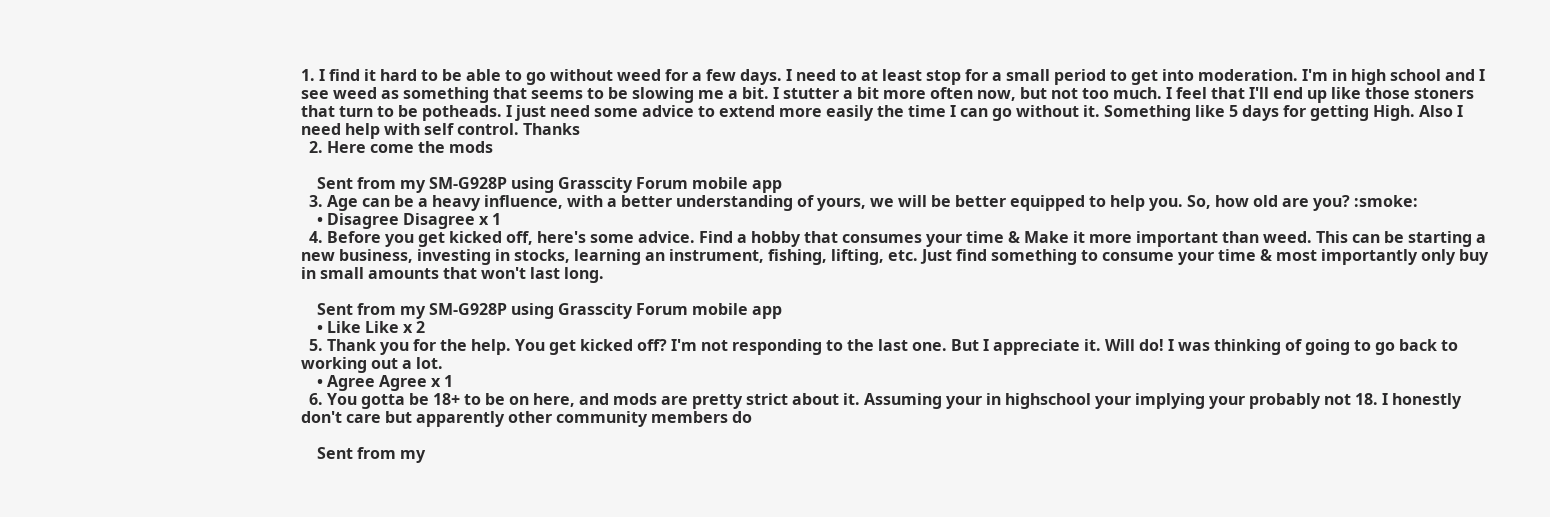1. I find it hard to be able to go without weed for a few days. I need to at least stop for a small period to get into moderation. I'm in high school and I see weed as something that seems to be slowing me a bit. I stutter a bit more often now, but not too much. I feel that I'll end up like those stoners that turn to be potheads. I just need some advice to extend more easily the time I can go without it. Something like 5 days for getting High. Also I need help with self control. Thanks
  2. Here come the mods

    Sent from my SM-G928P using Grasscity Forum mobile app
  3. Age can be a heavy influence, with a better understanding of yours, we will be better equipped to help you. So, how old are you? :smoke:
    • Disagree Disagree x 1
  4. Before you get kicked off, here's some advice. Find a hobby that consumes your time & Make it more important than weed. This can be starting a new business, investing in stocks, learning an instrument, fishing, lifting, etc. Just find something to consume your time & most importantly only buy in small amounts that won't last long.

    Sent from my SM-G928P using Grasscity Forum mobile app
    • Like Like x 2
  5. Thank you for the help. You get kicked off? I'm not responding to the last one. But I appreciate it. Will do! I was thinking of going to go back to working out a lot.
    • Agree Agree x 1
  6. You gotta be 18+ to be on here, and mods are pretty strict about it. Assuming your in highschool your implying your probably not 18. I honestly don't care but apparently other community members do

    Sent from my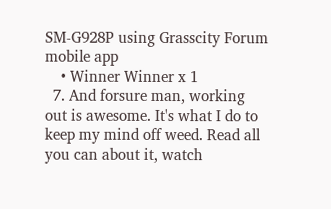SM-G928P using Grasscity Forum mobile app
    • Winner Winner x 1
  7. And forsure man, working out is awesome. It's what I do to keep my mind off weed. Read all you can about it, watch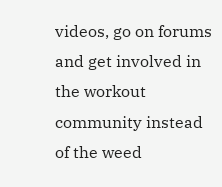videos, go on forums and get involved in the workout community instead of the weed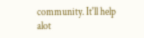community. It'll help alot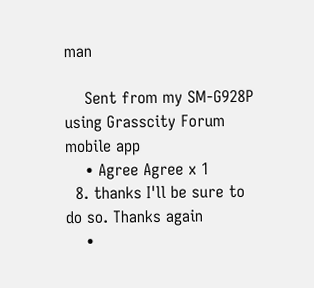man

    Sent from my SM-G928P using Grasscity Forum mobile app
    • Agree Agree x 1
  8. thanks I'll be sure to do so. Thanks again
    •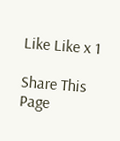Like Like x 1

Share This Page